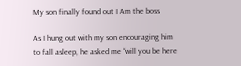My son finally found out I Am the boss

As I hung out with my son encouraging him to fall asleep, he asked me “will you be here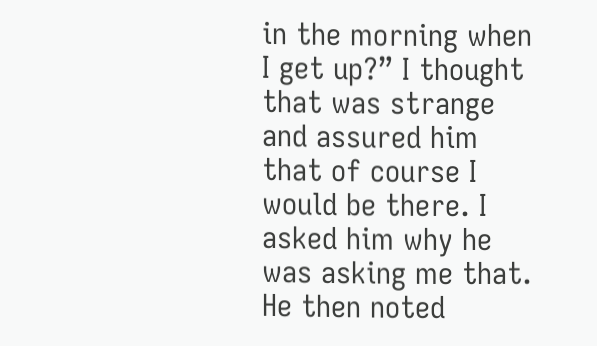in the morning when I get up?” I thought that was strange and assured him that of course I would be there. I asked him why he was asking me that. He then noted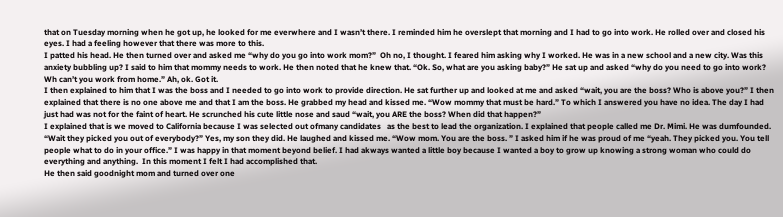that on Tuesday morning when he got up, he looked for me everwhere and I wasn’t there. I reminded him he overslept that morning and I had to go into work. He rolled over and closed his eyes. I had a feeling however that there was more to this.
I patted his head. He then turned over and asked me “why do you go into work mom?”  Oh no, I thought. I feared him asking why I worked. He was in a new school and a new city. Was this anxiety bubbling up? I said to him that mommy needs to work. He then noted that he knew that. “Ok. So, what are you asking baby?” He sat up and asked “why do you need to go into work? Wh can’t you work from home.” Ah, ok. Got it.
I then explained to him that I was the boss and I needed to go into work to provide direction. He sat further up and looked at me and asked “wait, you are the boss? Who is above you?” I then explained that there is no one above me and that I am the boss. He grabbed my head and kissed me. “Wow mommy that must be hard.” To which I answered you have no idea. The day I had just had was not for the faint of heart. He scrunched his cute little nose and saud “wait, you ARE the boss? When did that happen?”
I explained that is we moved to California because I was selected out ofmany candidates   as the best to lead the organization. I explained that people called me Dr. Mimi. He was dumfounded. “Wait they picked you out of everybody?” Yes, my son they did. He laughed and kissed me. “Wow mom. You are the boss. ” I asked him if he was proud of me “yeah. They picked you. You tell people what to do in your office.” I was happy in that moment beyond belief. I had akways wanted a little boy because I wanted a boy to grow up knowing a strong woman who could do everything and anything.  In this moment I felt I had accomplished that.
He then said goodnight mom and turned over one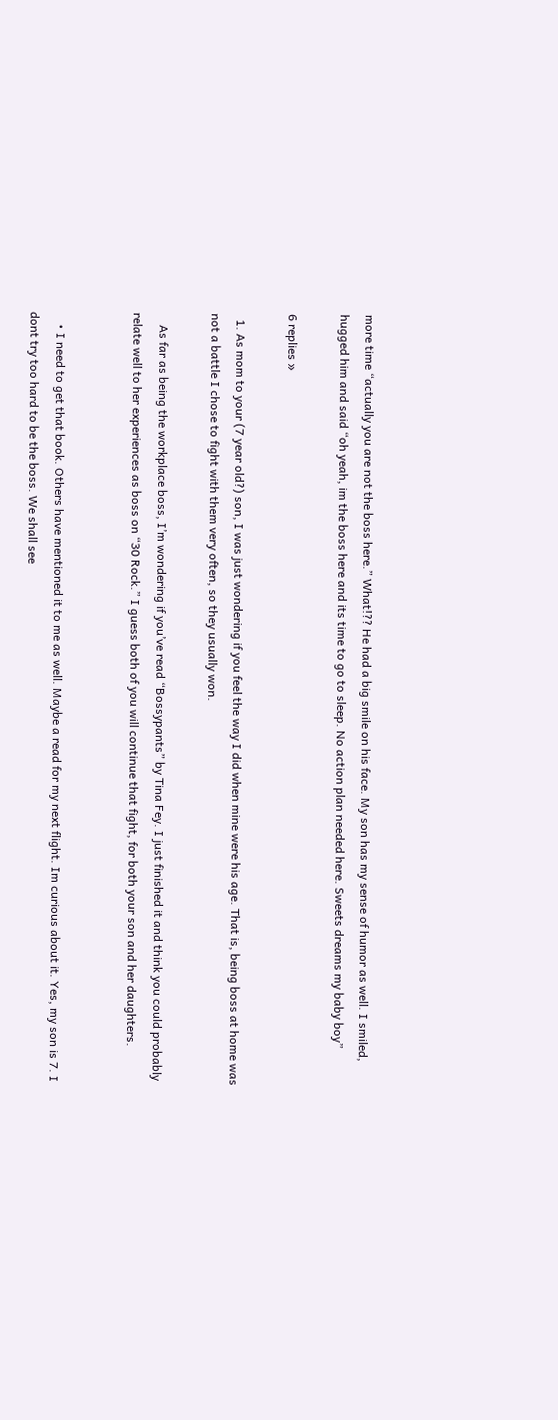more time “actually you are not the boss here.” What!?? He had a big smile on his face. My son has my sense of humor as well. I smiled, hugged him and said “oh yeah, im the boss here and its time to go to sleep. No action plan needed here. Sweets dreams my baby boy”

6 replies »

  1. As mom to your (7 year old?) son, I was just wondering if you feel the way I did when mine were his age. That is, being boss at home was not a battle I chose to fight with them very often, so they usually won.

    As far as being the workplace boss, I’m wondering if you’ve read “Bossypants” by Tina Fey. I just finished it and think you could probably relate well to her experiences as boss on “30 Rock.” I guess both of you will continue that fight, for both your son and her daughters.


    • I need to get that book. Others have mentioned it to me as well. Maybe a read for my next flight. Im curious about it. Yes, my son is 7. I dont try too hard to be the boss. We shall see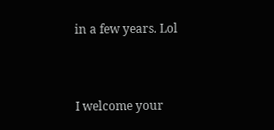in a few years. Lol


I welcome your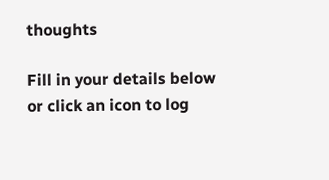thoughts

Fill in your details below or click an icon to log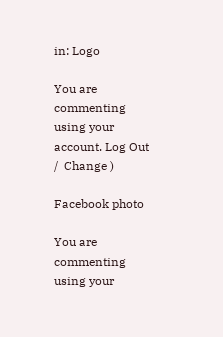in: Logo

You are commenting using your account. Log Out /  Change )

Facebook photo

You are commenting using your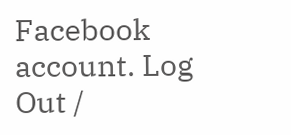Facebook account. Log Out /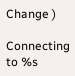Change )

Connecting to %s